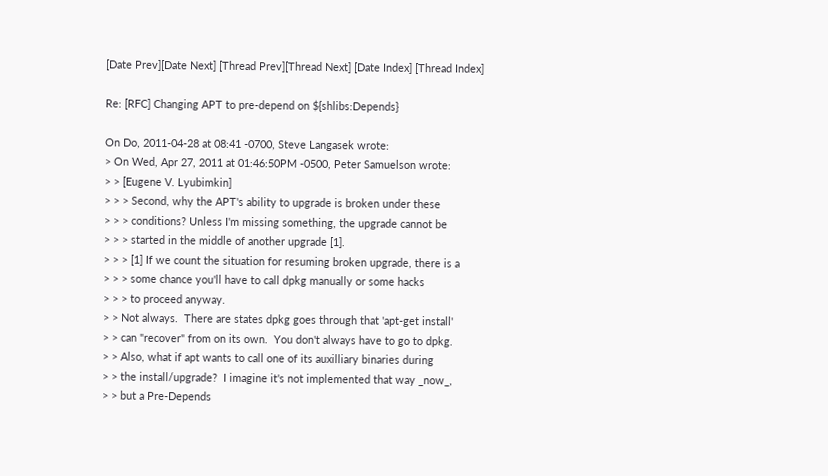[Date Prev][Date Next] [Thread Prev][Thread Next] [Date Index] [Thread Index]

Re: [RFC] Changing APT to pre-depend on ${shlibs:Depends}

On Do, 2011-04-28 at 08:41 -0700, Steve Langasek wrote:
> On Wed, Apr 27, 2011 at 01:46:50PM -0500, Peter Samuelson wrote:
> > [Eugene V. Lyubimkin]
> > > Second, why the APT's ability to upgrade is broken under these
> > > conditions? Unless I'm missing something, the upgrade cannot be
> > > started in the middle of another upgrade [1].
> > > [1] If we count the situation for resuming broken upgrade, there is a
> > > some chance you'll have to call dpkg manually or some hacks
> > > to proceed anyway.
> > Not always.  There are states dpkg goes through that 'apt-get install'
> > can "recover" from on its own.  You don't always have to go to dpkg.
> > Also, what if apt wants to call one of its auxilliary binaries during
> > the install/upgrade?  I imagine it's not implemented that way _now_,
> > but a Pre-Depends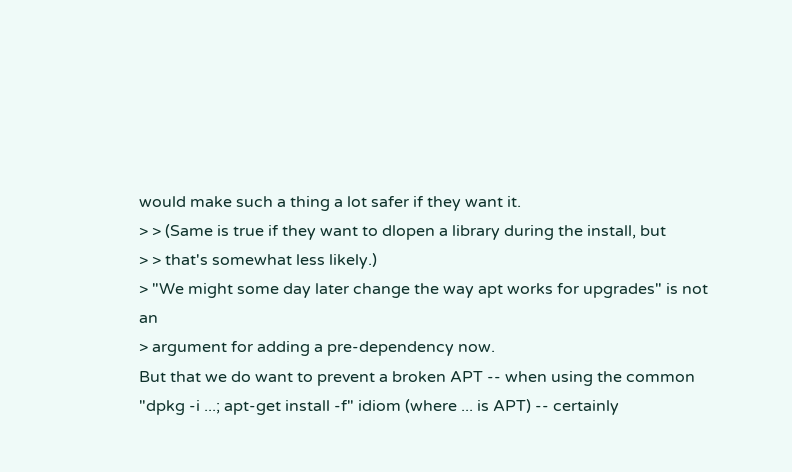would make such a thing a lot safer if they want it.
> > (Same is true if they want to dlopen a library during the install, but
> > that's somewhat less likely.)
> "We might some day later change the way apt works for upgrades" is not an
> argument for adding a pre-dependency now.
But that we do want to prevent a broken APT -- when using the common
"dpkg -i ...; apt-get install -f" idiom (where ... is APT) -- certainly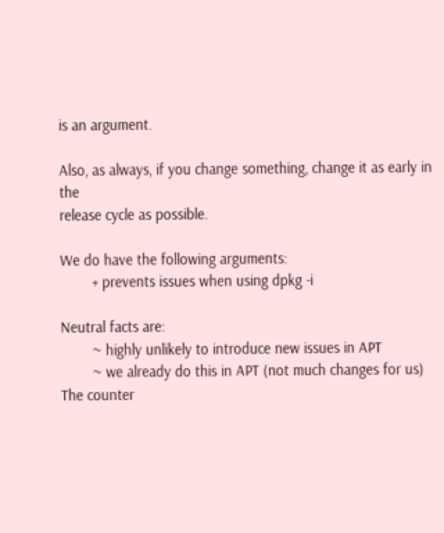is an argument.

Also, as always, if you change something, change it as early in the
release cycle as possible.

We do have the following arguments:
        + prevents issues when using dpkg -i

Neutral facts are:
        ~ highly unlikely to introduce new issues in APT
        ~ we already do this in APT (not much changes for us)
The counter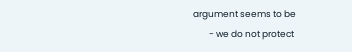argument seems to be
        - we do not protect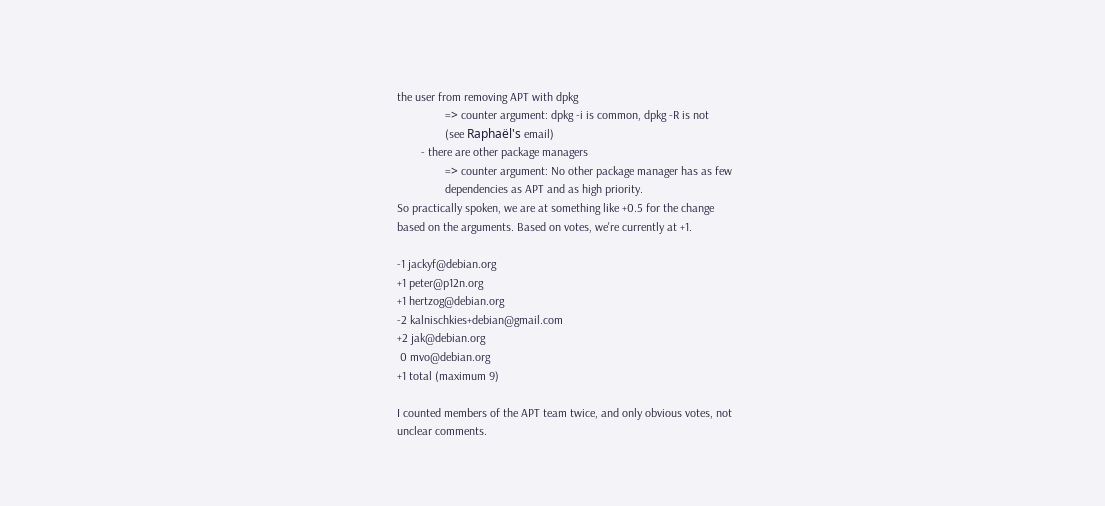the user from removing APT with dpkg
                => counter argument: dpkg -i is common, dpkg -R is not
                (see Raphaël's email)
        - there are other package managers
                => counter argument: No other package manager has as few
                dependencies as APT and as high priority.
So practically spoken, we are at something like +0.5 for the change
based on the arguments. Based on votes, we're currently at +1.

-1 jackyf@debian.org
+1 peter@p12n.org
+1 hertzog@debian.org
-2 kalnischkies+debian@gmail.com
+2 jak@debian.org
 0 mvo@debian.org
+1 total (maximum 9)

I counted members of the APT team twice, and only obvious votes, not
unclear comments.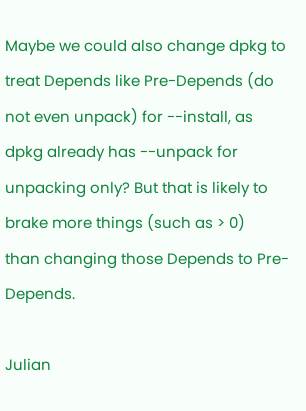Maybe we could also change dpkg to treat Depends like Pre-Depends (do
not even unpack) for --install, as dpkg already has --unpack for
unpacking only? But that is likely to brake more things (such as > 0)
than changing those Depends to Pre-Depends.

Julian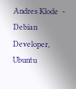Andres Klode  - Debian Developer, Ubuntu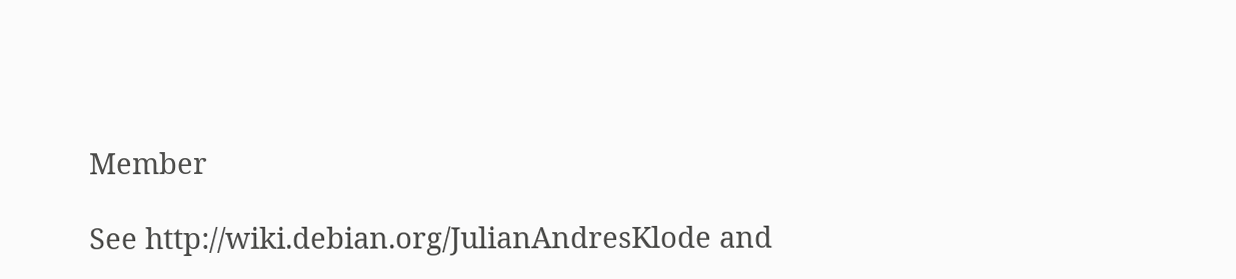Member

See http://wiki.debian.org/JulianAndresKlode and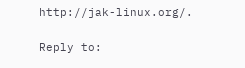http://jak-linux.org/.

Reply to: